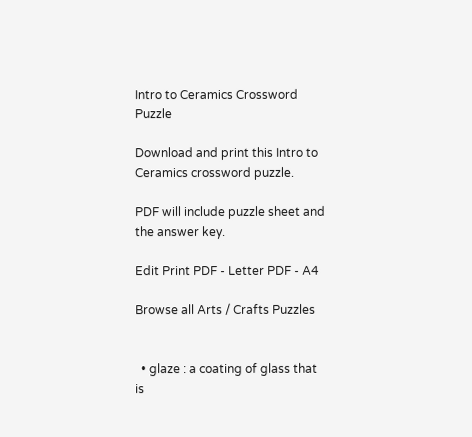Intro to Ceramics Crossword Puzzle

Download and print this Intro to Ceramics crossword puzzle.

PDF will include puzzle sheet and the answer key.

Edit Print PDF - Letter PDF - A4

Browse all Arts / Crafts Puzzles


  • glaze : a coating of glass that is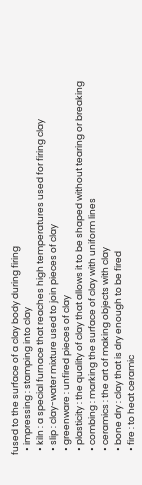fused to the surface of a clay body during firing
  • impressing : stamping into clay
  • kiln : a special furnace that reaches high temperatures used for firing clay
  • slip : clay-water mixture used to join pieces of clay
  • greenware : unfired pieces of clay
  • plasticity : the quality of clay that allows it to be shaped without tearing or breaking
  • combing : marking the surface of clay with uniform lines
  • ceramics : the art of making objects with clay
  • bone dry : clay that is dry enough to be fired
  • fire : to heat ceramic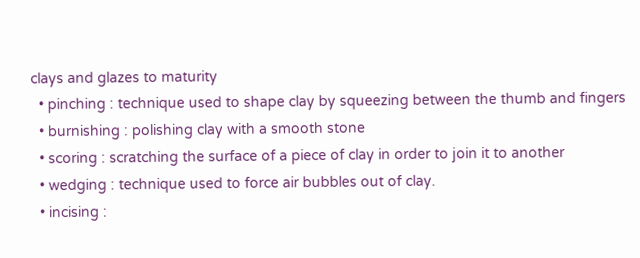clays and glazes to maturity
  • pinching : technique used to shape clay by squeezing between the thumb and fingers
  • burnishing : polishing clay with a smooth stone
  • scoring : scratching the surface of a piece of clay in order to join it to another
  • wedging : technique used to force air bubbles out of clay.
  • incising :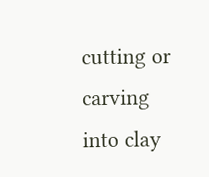cutting or carving into clay